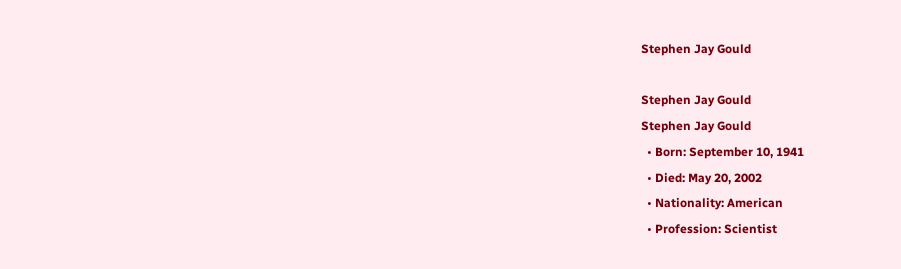Stephen Jay Gould

Stephen Jay Gould
Stephen Jay Gould
  • Born: September 10, 1941
  • Died: May 20, 2002
  • Nationality: American
  • Profession: Scientist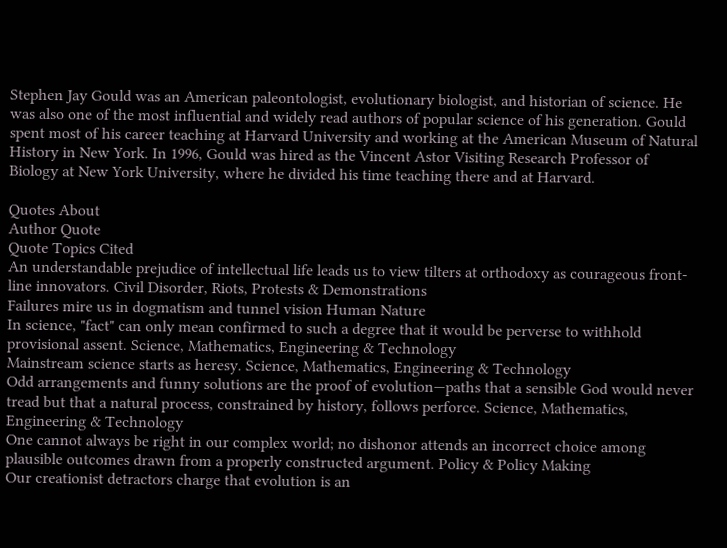Stephen Jay Gould was an American paleontologist, evolutionary biologist, and historian of science. He was also one of the most influential and widely read authors of popular science of his generation. Gould spent most of his career teaching at Harvard University and working at the American Museum of Natural History in New York. In 1996, Gould was hired as the Vincent Astor Visiting Research Professor of Biology at New York University, where he divided his time teaching there and at Harvard.

Quotes About
Author Quote
Quote Topics Cited
An understandable prejudice of intellectual life leads us to view tilters at orthodoxy as courageous front-line innovators. Civil Disorder, Riots, Protests & Demonstrations
Failures mire us in dogmatism and tunnel vision Human Nature
In science, "fact" can only mean confirmed to such a degree that it would be perverse to withhold provisional assent. Science, Mathematics, Engineering & Technology
Mainstream science starts as heresy. Science, Mathematics, Engineering & Technology
Odd arrangements and funny solutions are the proof of evolution—paths that a sensible God would never tread but that a natural process, constrained by history, follows perforce. Science, Mathematics, Engineering & Technology
One cannot always be right in our complex world; no dishonor attends an incorrect choice among plausible outcomes drawn from a properly constructed argument. Policy & Policy Making
Our creationist detractors charge that evolution is an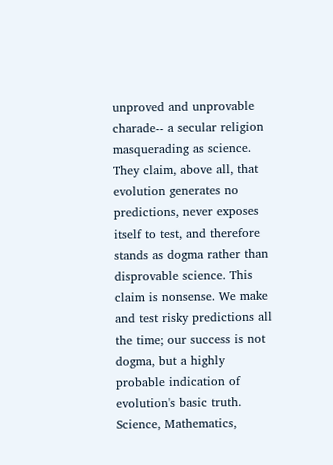unproved and unprovable charade-- a secular religion masquerading as science. They claim, above all, that evolution generates no predictions, never exposes itself to test, and therefore stands as dogma rather than disprovable science. This claim is nonsense. We make and test risky predictions all the time; our success is not dogma, but a highly probable indication of evolution's basic truth. Science, Mathematics,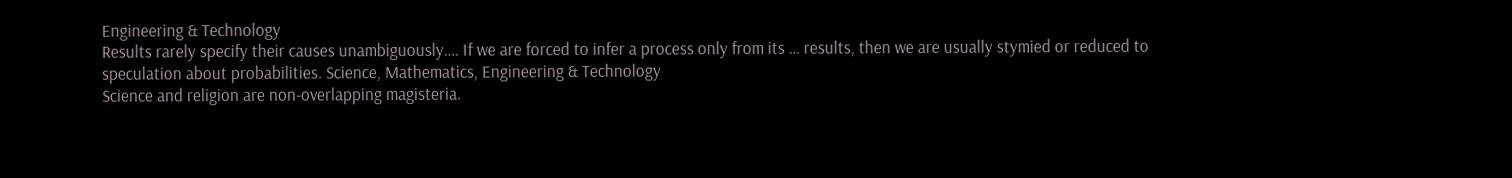Engineering & Technology
Results rarely specify their causes unambiguously…. If we are forced to infer a process only from its … results, then we are usually stymied or reduced to speculation about probabilities. Science, Mathematics, Engineering & Technology
Science and religion are non-overlapping magisteria.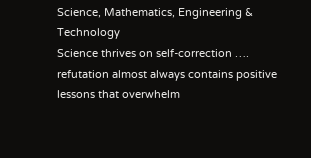Science, Mathematics, Engineering & Technology
Science thrives on self-correction …. refutation almost always contains positive lessons that overwhelm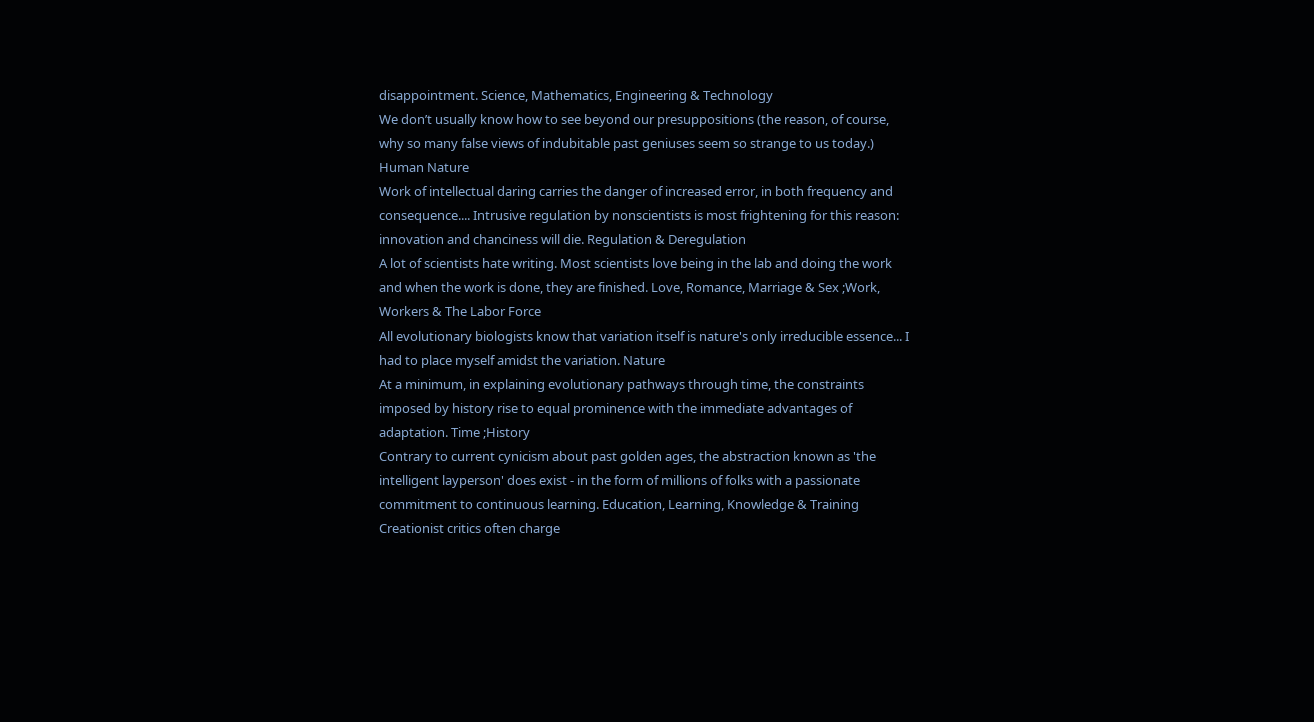disappointment. Science, Mathematics, Engineering & Technology
We don’t usually know how to see beyond our presuppositions (the reason, of course, why so many false views of indubitable past geniuses seem so strange to us today.) Human Nature
Work of intellectual daring carries the danger of increased error, in both frequency and consequence.... Intrusive regulation by nonscientists is most frightening for this reason: innovation and chanciness will die. Regulation & Deregulation
A lot of scientists hate writing. Most scientists love being in the lab and doing the work and when the work is done, they are finished. Love, Romance, Marriage & Sex ;Work, Workers & The Labor Force
All evolutionary biologists know that variation itself is nature's only irreducible essence... I had to place myself amidst the variation. Nature
At a minimum, in explaining evolutionary pathways through time, the constraints imposed by history rise to equal prominence with the immediate advantages of adaptation. Time ;History
Contrary to current cynicism about past golden ages, the abstraction known as 'the intelligent layperson' does exist - in the form of millions of folks with a passionate commitment to continuous learning. Education, Learning, Knowledge & Training
Creationist critics often charge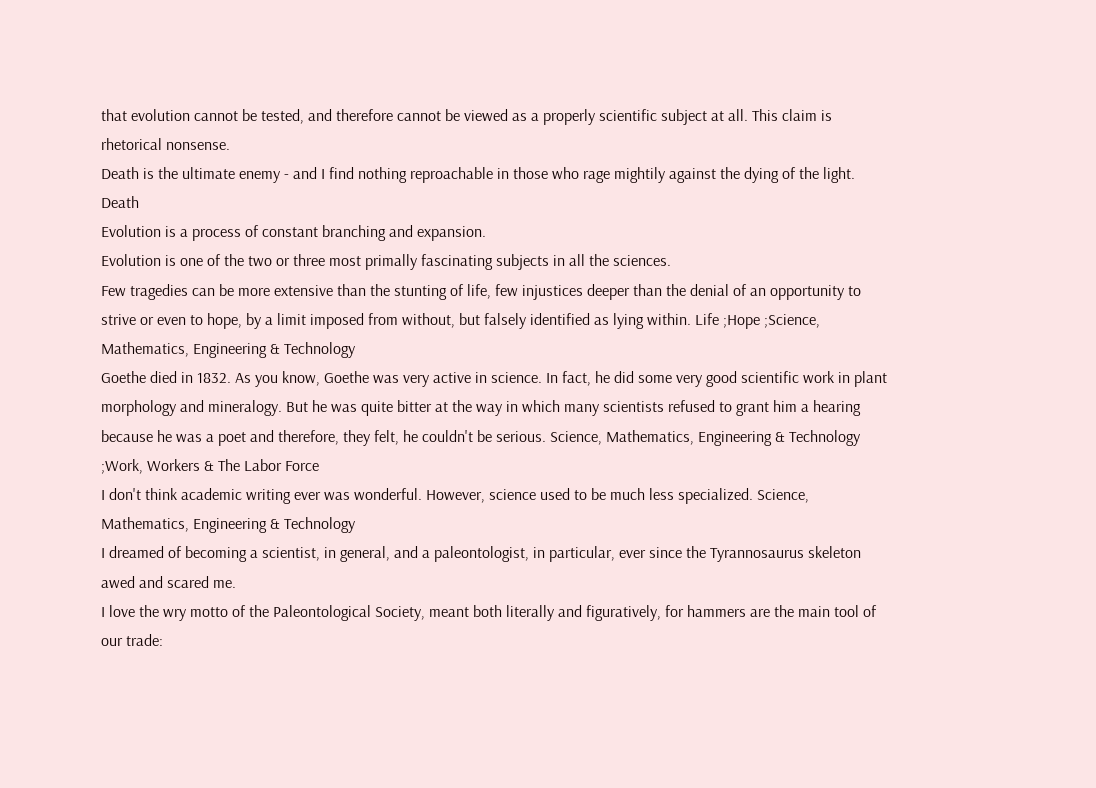that evolution cannot be tested, and therefore cannot be viewed as a properly scientific subject at all. This claim is rhetorical nonsense.
Death is the ultimate enemy - and I find nothing reproachable in those who rage mightily against the dying of the light. Death
Evolution is a process of constant branching and expansion.
Evolution is one of the two or three most primally fascinating subjects in all the sciences.
Few tragedies can be more extensive than the stunting of life, few injustices deeper than the denial of an opportunity to strive or even to hope, by a limit imposed from without, but falsely identified as lying within. Life ;Hope ;Science, Mathematics, Engineering & Technology
Goethe died in 1832. As you know, Goethe was very active in science. In fact, he did some very good scientific work in plant morphology and mineralogy. But he was quite bitter at the way in which many scientists refused to grant him a hearing because he was a poet and therefore, they felt, he couldn't be serious. Science, Mathematics, Engineering & Technology ;Work, Workers & The Labor Force
I don't think academic writing ever was wonderful. However, science used to be much less specialized. Science, Mathematics, Engineering & Technology
I dreamed of becoming a scientist, in general, and a paleontologist, in particular, ever since the Tyrannosaurus skeleton awed and scared me.
I love the wry motto of the Paleontological Society, meant both literally and figuratively, for hammers are the main tool of our trade: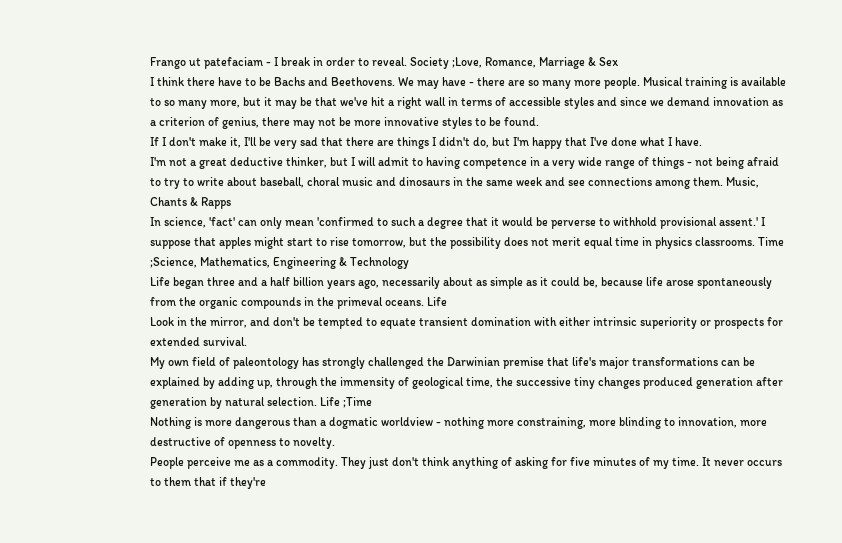Frango ut patefaciam - I break in order to reveal. Society ;Love, Romance, Marriage & Sex
I think there have to be Bachs and Beethovens. We may have - there are so many more people. Musical training is available to so many more, but it may be that we've hit a right wall in terms of accessible styles and since we demand innovation as a criterion of genius, there may not be more innovative styles to be found.
If I don't make it, I'll be very sad that there are things I didn't do, but I'm happy that I've done what I have.
I'm not a great deductive thinker, but I will admit to having competence in a very wide range of things - not being afraid to try to write about baseball, choral music and dinosaurs in the same week and see connections among them. Music, Chants & Rapps
In science, 'fact' can only mean 'confirmed to such a degree that it would be perverse to withhold provisional assent.' I suppose that apples might start to rise tomorrow, but the possibility does not merit equal time in physics classrooms. Time ;Science, Mathematics, Engineering & Technology
Life began three and a half billion years ago, necessarily about as simple as it could be, because life arose spontaneously from the organic compounds in the primeval oceans. Life
Look in the mirror, and don't be tempted to equate transient domination with either intrinsic superiority or prospects for extended survival.
My own field of paleontology has strongly challenged the Darwinian premise that life's major transformations can be explained by adding up, through the immensity of geological time, the successive tiny changes produced generation after generation by natural selection. Life ;Time
Nothing is more dangerous than a dogmatic worldview - nothing more constraining, more blinding to innovation, more destructive of openness to novelty.
People perceive me as a commodity. They just don't think anything of asking for five minutes of my time. It never occurs to them that if they're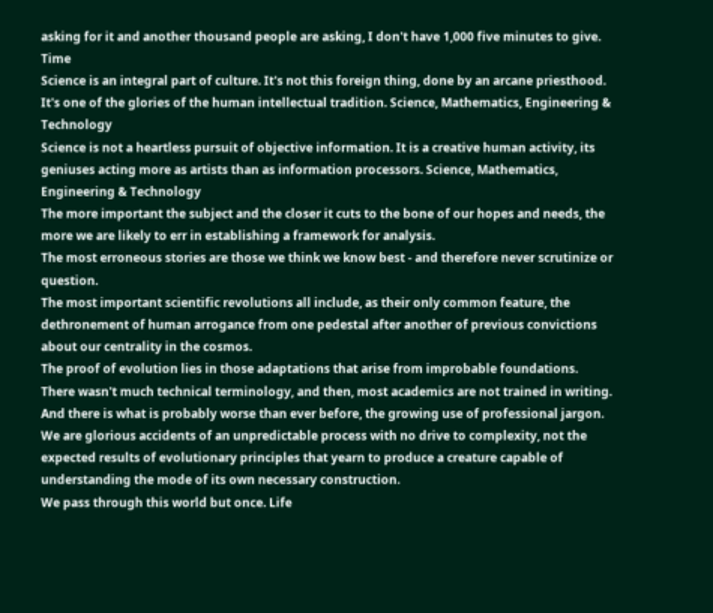asking for it and another thousand people are asking, I don't have 1,000 five minutes to give. Time
Science is an integral part of culture. It's not this foreign thing, done by an arcane priesthood. It's one of the glories of the human intellectual tradition. Science, Mathematics, Engineering & Technology
Science is not a heartless pursuit of objective information. It is a creative human activity, its geniuses acting more as artists than as information processors. Science, Mathematics, Engineering & Technology
The more important the subject and the closer it cuts to the bone of our hopes and needs, the more we are likely to err in establishing a framework for analysis.
The most erroneous stories are those we think we know best - and therefore never scrutinize or question.
The most important scientific revolutions all include, as their only common feature, the dethronement of human arrogance from one pedestal after another of previous convictions about our centrality in the cosmos.
The proof of evolution lies in those adaptations that arise from improbable foundations.
There wasn't much technical terminology, and then, most academics are not trained in writing. And there is what is probably worse than ever before, the growing use of professional jargon.
We are glorious accidents of an unpredictable process with no drive to complexity, not the expected results of evolutionary principles that yearn to produce a creature capable of understanding the mode of its own necessary construction.
We pass through this world but once. Life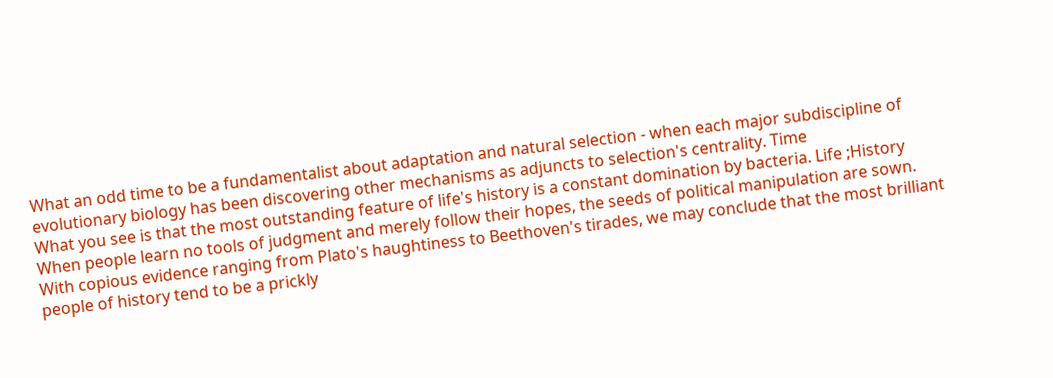What an odd time to be a fundamentalist about adaptation and natural selection - when each major subdiscipline of evolutionary biology has been discovering other mechanisms as adjuncts to selection's centrality. Time
What you see is that the most outstanding feature of life's history is a constant domination by bacteria. Life ;History
When people learn no tools of judgment and merely follow their hopes, the seeds of political manipulation are sown.
With copious evidence ranging from Plato's haughtiness to Beethoven's tirades, we may conclude that the most brilliant people of history tend to be a prickly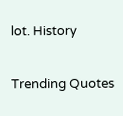lot. History

Trending Quotes